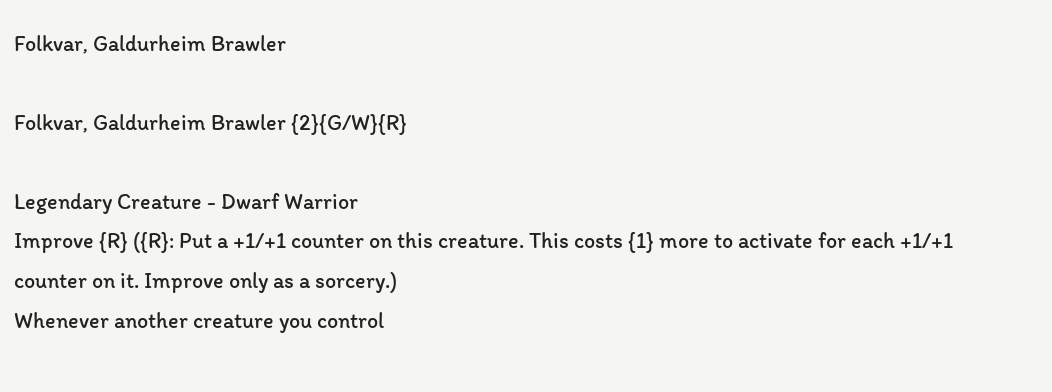Folkvar, Galdurheim Brawler

Folkvar, Galdurheim Brawler {2}{G/W}{R}

Legendary Creature - Dwarf Warrior
Improve {R} ({R}: Put a +1/+1 counter on this creature. This costs {1} more to activate for each +1/+1 counter on it. Improve only as a sorcery.)
Whenever another creature you control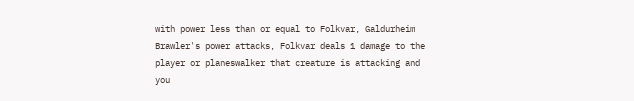with power less than or equal to Folkvar, Galdurheim Brawler's power attacks, Folkvar deals 1 damage to the player or planeswalker that creature is attacking and you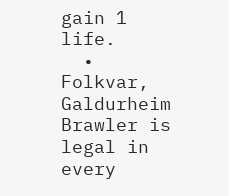gain 1 life.
  • Folkvar, Galdurheim Brawler is legal in every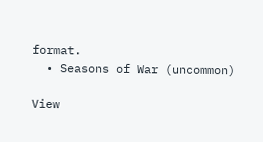format.
  • Seasons of War (uncommon)

View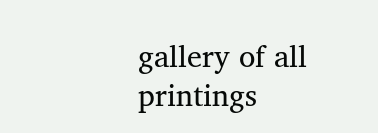gallery of all printings